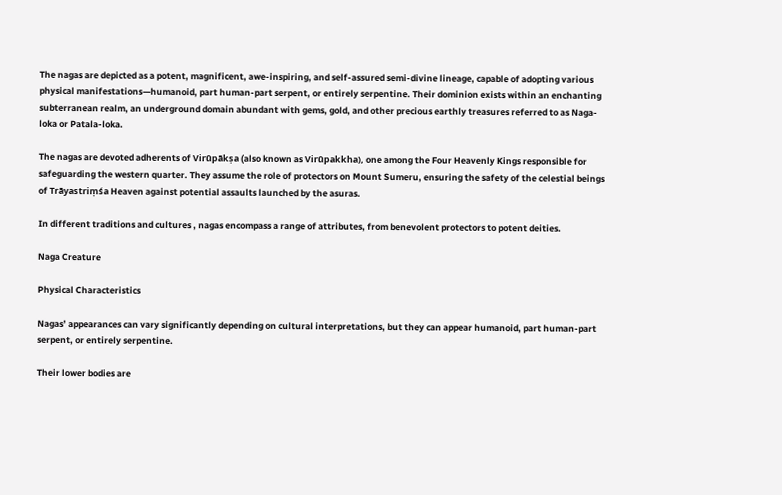The nagas are depicted as a potent, magnificent, awe-inspiring, and self-assured semi-divine lineage, capable of adopting various physical manifestations—humanoid, part human-part serpent, or entirely serpentine. Their dominion exists within an enchanting subterranean realm, an underground domain abundant with gems, gold, and other precious earthly treasures referred to as Naga-loka or Patala-loka.

The nagas are devoted adherents of Virūpākṣa (also known as Virūpakkha), one among the Four Heavenly Kings responsible for safeguarding the western quarter. They assume the role of protectors on Mount Sumeru, ensuring the safety of the celestial beings of Trāyastriṃśa Heaven against potential assaults launched by the asuras.

In different traditions and cultures , nagas encompass a range of attributes, from benevolent protectors to potent deities.

Naga Creature

Physical Characteristics

Nagas’ appearances can vary significantly depending on cultural interpretations, but they can appear humanoid, part human-part serpent, or entirely serpentine.

Their lower bodies are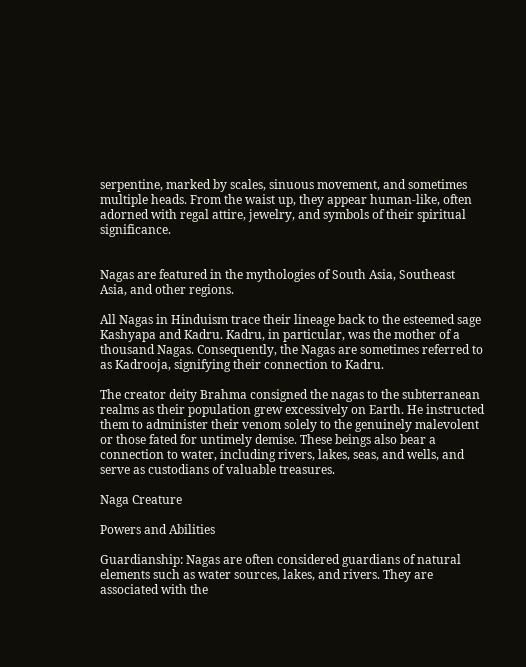serpentine, marked by scales, sinuous movement, and sometimes multiple heads. From the waist up, they appear human-like, often adorned with regal attire, jewelry, and symbols of their spiritual significance.


Nagas are featured in the mythologies of South Asia, Southeast Asia, and other regions.

All Nagas in Hinduism trace their lineage back to the esteemed sage Kashyapa and Kadru. Kadru, in particular, was the mother of a thousand Nagas. Consequently, the Nagas are sometimes referred to as Kadrooja, signifying their connection to Kadru.

The creator deity Brahma consigned the nagas to the subterranean realms as their population grew excessively on Earth. He instructed them to administer their venom solely to the genuinely malevolent or those fated for untimely demise. These beings also bear a connection to water, including rivers, lakes, seas, and wells, and serve as custodians of valuable treasures.

Naga Creature

Powers and Abilities

Guardianship: Nagas are often considered guardians of natural elements such as water sources, lakes, and rivers. They are associated with the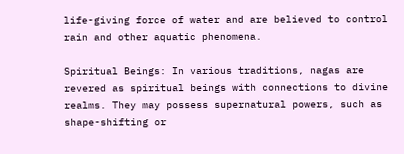life-giving force of water and are believed to control rain and other aquatic phenomena.

Spiritual Beings: In various traditions, nagas are revered as spiritual beings with connections to divine realms. They may possess supernatural powers, such as shape-shifting or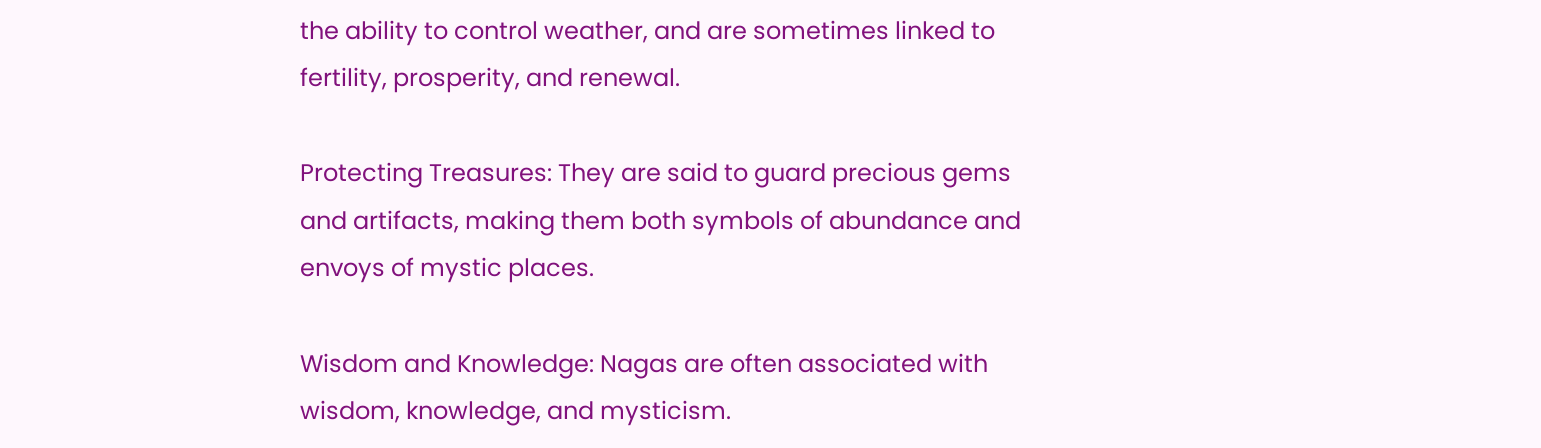the ability to control weather, and are sometimes linked to fertility, prosperity, and renewal.

Protecting Treasures: They are said to guard precious gems and artifacts, making them both symbols of abundance and envoys of mystic places.

Wisdom and Knowledge: Nagas are often associated with wisdom, knowledge, and mysticism.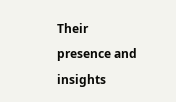Their presence and insights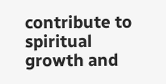contribute to spiritual growth and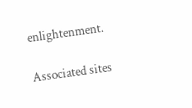enlightenment.

Associated sites